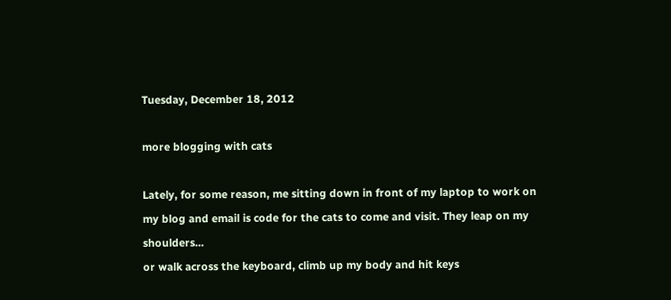Tuesday, December 18, 2012

more blogging with cats

Lately, for some reason, me sitting down in front of my laptop to work on my blog and email is code for the cats to come and visit. They leap on my shoulders...
or walk across the keyboard, climb up my body and hit keys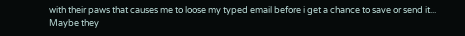with their paws that causes me to loose my typed email before i get a chance to save or send it...
Maybe they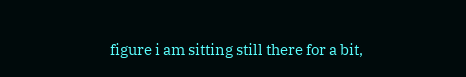figure i am sitting still there for a bit,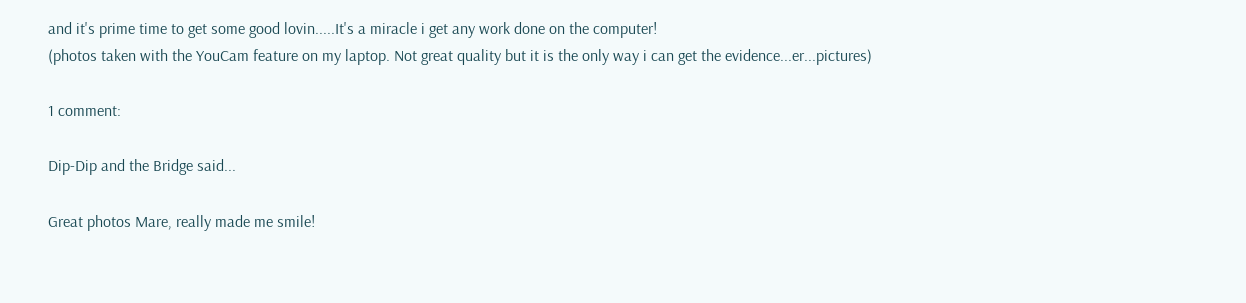and it's prime time to get some good lovin.....It's a miracle i get any work done on the computer!
(photos taken with the YouCam feature on my laptop. Not great quality but it is the only way i can get the evidence...er...pictures)

1 comment:

Dip-Dip and the Bridge said...

Great photos Mare, really made me smile!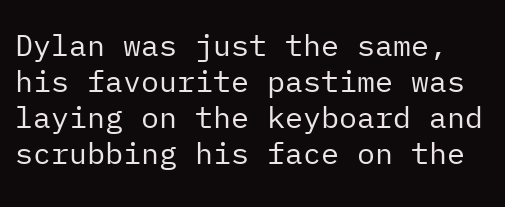Dylan was just the same, his favourite pastime was laying on the keyboard and scrubbing his face on the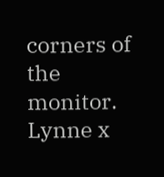corners of the monitor.
Lynne x